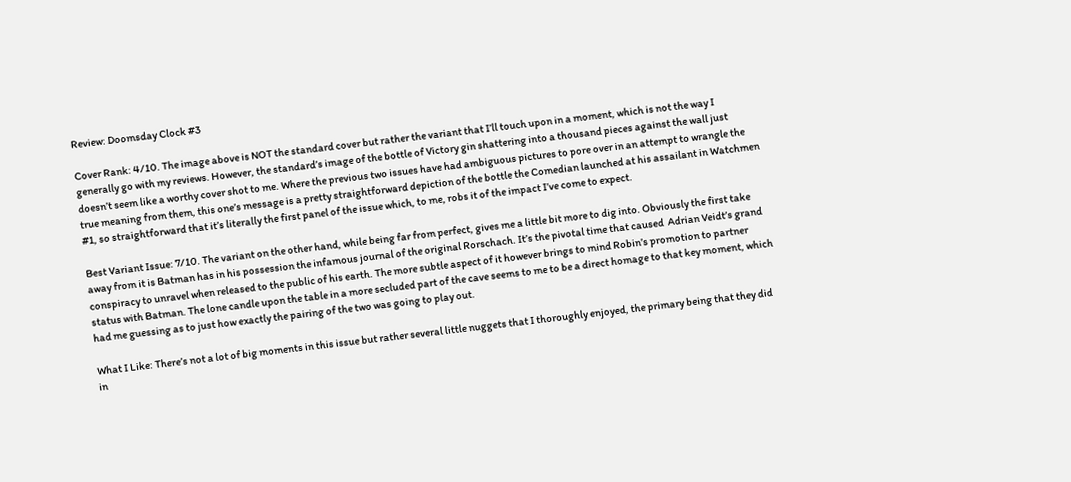Review: Doomsday Clock #3

Cover Rank: 4/10. The image above is NOT the standard cover but rather the variant that I’ll touch upon in a moment, which is not the way I generally go with my reviews. However, the standard’s image of the bottle of Victory gin shattering into a thousand pieces against the wall just doesn’t seem like a worthy cover shot to me. Where the previous two issues have had ambiguous pictures to pore over in an attempt to wrangle the true meaning from them, this one’s message is a pretty straightforward depiction of the bottle the Comedian launched at his assailant in Watchmen #1, so straightforward that it’s literally the first panel of the issue which, to me, robs it of the impact I’ve come to expect.

Best Variant Issue: 7/10. The variant on the other hand, while being far from perfect, gives me a little bit more to dig into. Obviously the first take away from it is Batman has in his possession the infamous journal of the original Rorschach. It’s the pivotal time that caused  Adrian Veidt’s grand conspiracy to unravel when released to the public of his earth. The more subtle aspect of it however brings to mind Robin’s promotion to partner status with Batman. The lone candle upon the table in a more secluded part of the cave seems to me to be a direct homage to that key moment, which had me guessing as to just how exactly the pairing of the two was going to play out.

What I Like: There’s not a lot of big moments in this issue but rather several little nuggets that I thoroughly enjoyed, the primary being that they did in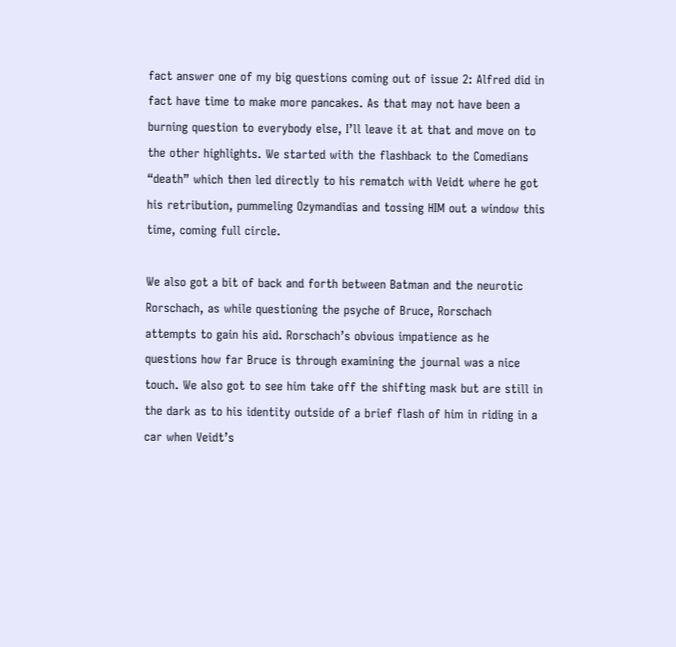fact answer one of my big questions coming out of issue 2: Alfred did in fact have time to make more pancakes. As that may not have been a burning question to everybody else, I’ll leave it at that and move on to the other highlights. We started with the flashback to the Comedians “death” which then led directly to his rematch with Veidt where he got his retribution, pummeling Ozymandias and tossing HIM out a window this time, coming full circle.

We also got a bit of back and forth between Batman and the neurotic Rorschach, as while questioning the psyche of Bruce, Rorschach attempts to gain his aid. Rorschach’s obvious impatience as he questions how far Bruce is through examining the journal was a nice touch. We also got to see him take off the shifting mask but are still in the dark as to his identity outside of a brief flash of him in riding in a car when Veidt’s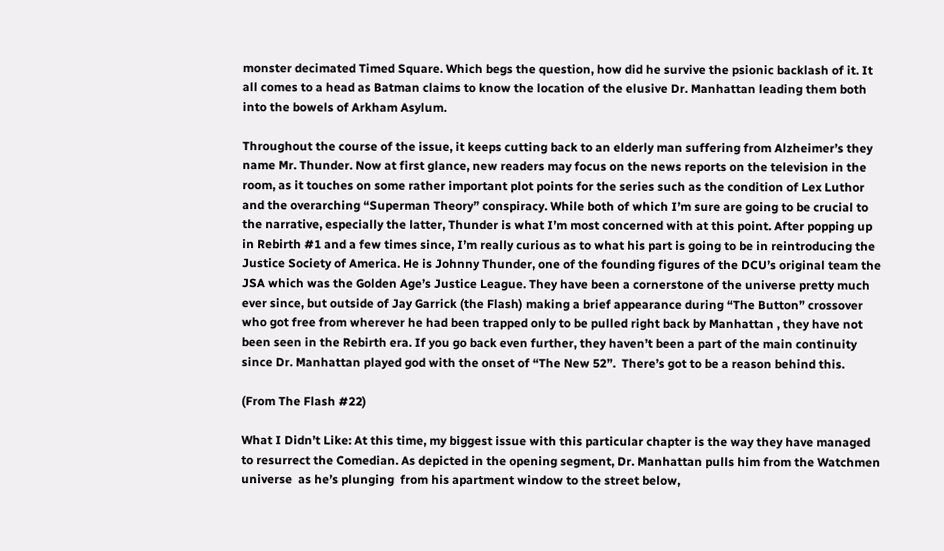monster decimated Timed Square. Which begs the question, how did he survive the psionic backlash of it. It all comes to a head as Batman claims to know the location of the elusive Dr. Manhattan leading them both into the bowels of Arkham Asylum.

Throughout the course of the issue, it keeps cutting back to an elderly man suffering from Alzheimer’s they name Mr. Thunder. Now at first glance, new readers may focus on the news reports on the television in the room, as it touches on some rather important plot points for the series such as the condition of Lex Luthor and the overarching “Superman Theory” conspiracy. While both of which I’m sure are going to be crucial to the narrative, especially the latter, Thunder is what I’m most concerned with at this point. After popping up in Rebirth #1 and a few times since, I’m really curious as to what his part is going to be in reintroducing the Justice Society of America. He is Johnny Thunder, one of the founding figures of the DCU’s original team the JSA which was the Golden Age’s Justice League. They have been a cornerstone of the universe pretty much ever since, but outside of Jay Garrick (the Flash) making a brief appearance during “The Button” crossover who got free from wherever he had been trapped only to be pulled right back by Manhattan , they have not been seen in the Rebirth era. If you go back even further, they haven’t been a part of the main continuity since Dr. Manhattan played god with the onset of “The New 52”.  There’s got to be a reason behind this.

(From The Flash #22)

What I Didn’t Like: At this time, my biggest issue with this particular chapter is the way they have managed to resurrect the Comedian. As depicted in the opening segment, Dr. Manhattan pulls him from the Watchmen universe  as he’s plunging  from his apartment window to the street below,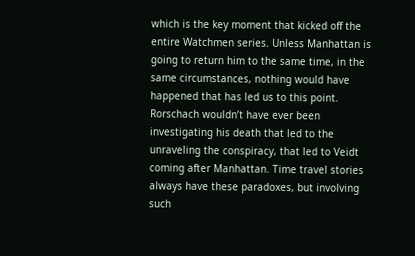which is the key moment that kicked off the entire Watchmen series. Unless Manhattan is going to return him to the same time, in the same circumstances, nothing would have happened that has led us to this point. Rorschach wouldn’t have ever been investigating his death that led to the unraveling the conspiracy, that led to Veidt coming after Manhattan. Time travel stories always have these paradoxes, but involving such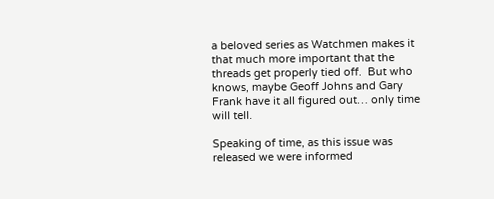a beloved series as Watchmen makes it that much more important that the threads get properly tied off.  But who knows, maybe Geoff Johns and Gary Frank have it all figured out… only time will tell.

Speaking of time, as this issue was released we were informed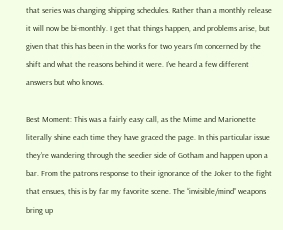that series was changing shipping schedules. Rather than a monthly release it will now be bi-monthly. I get that things happen, and problems arise, but given that this has been in the works for two years I’m concerned by the shift and what the reasons behind it were. I’ve heard a few different answers but who knows.

Best Moment: This was a fairly easy call, as the Mime and Marionette literally shine each time they have graced the page. In this particular issue they’re wandering through the seedier side of Gotham and happen upon a bar. From the patrons response to their ignorance of the Joker to the fight that ensues, this is by far my favorite scene. The “invisible/mind” weapons bring up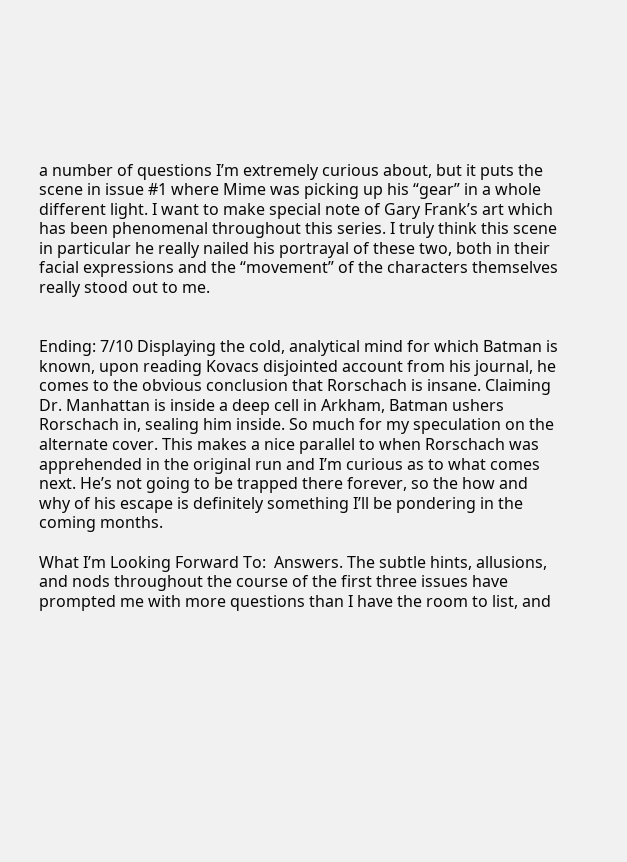a number of questions I’m extremely curious about, but it puts the scene in issue #1 where Mime was picking up his “gear” in a whole different light. I want to make special note of Gary Frank’s art which has been phenomenal throughout this series. I truly think this scene in particular he really nailed his portrayal of these two, both in their facial expressions and the “movement” of the characters themselves really stood out to me.


Ending: 7/10 Displaying the cold, analytical mind for which Batman is known, upon reading Kovacs disjointed account from his journal, he comes to the obvious conclusion that Rorschach is insane. Claiming Dr. Manhattan is inside a deep cell in Arkham, Batman ushers Rorschach in, sealing him inside. So much for my speculation on the alternate cover. This makes a nice parallel to when Rorschach was apprehended in the original run and I’m curious as to what comes next. He’s not going to be trapped there forever, so the how and why of his escape is definitely something I’ll be pondering in the coming months.

What I’m Looking Forward To:  Answers. The subtle hints, allusions, and nods throughout the course of the first three issues have prompted me with more questions than I have the room to list, and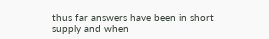thus far answers have been in short supply and when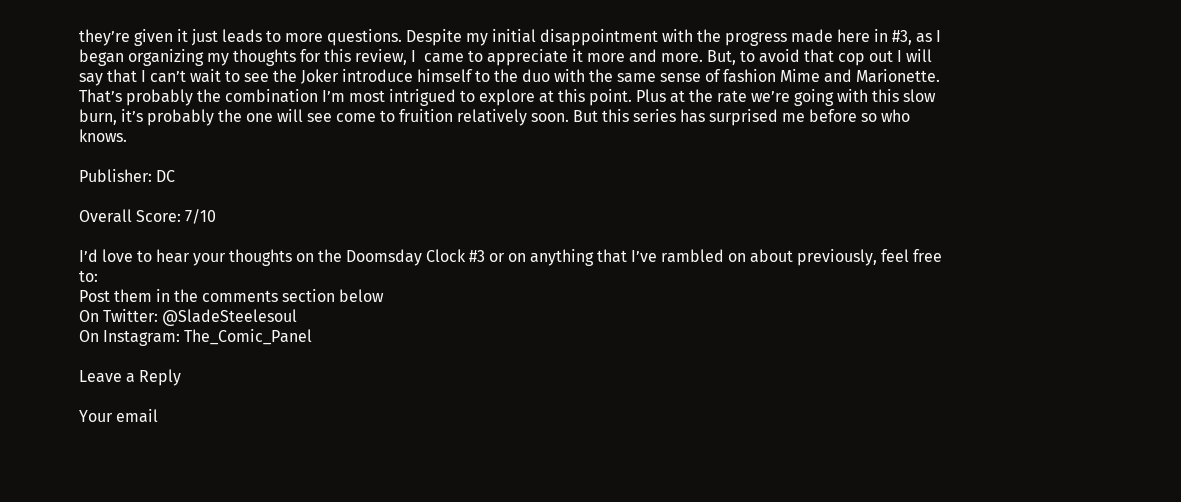they’re given it just leads to more questions. Despite my initial disappointment with the progress made here in #3, as I began organizing my thoughts for this review, I  came to appreciate it more and more. But, to avoid that cop out I will say that I can’t wait to see the Joker introduce himself to the duo with the same sense of fashion Mime and Marionette. That’s probably the combination I’m most intrigued to explore at this point. Plus at the rate we’re going with this slow burn, it’s probably the one will see come to fruition relatively soon. But this series has surprised me before so who knows.

Publisher: DC

Overall Score: 7/10

I’d love to hear your thoughts on the Doomsday Clock #3 or on anything that I’ve rambled on about previously, feel free to:
Post them in the comments section below
On Twitter: @SladeSteelesoul
On Instagram: The_Comic_Panel

Leave a Reply

Your email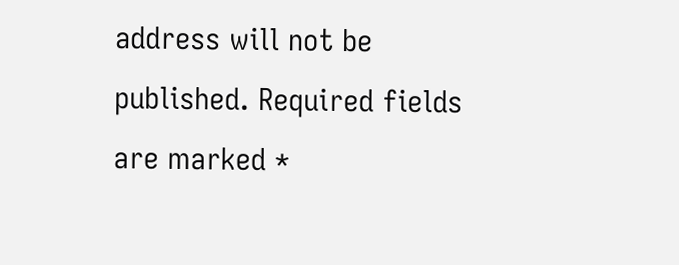address will not be published. Required fields are marked *